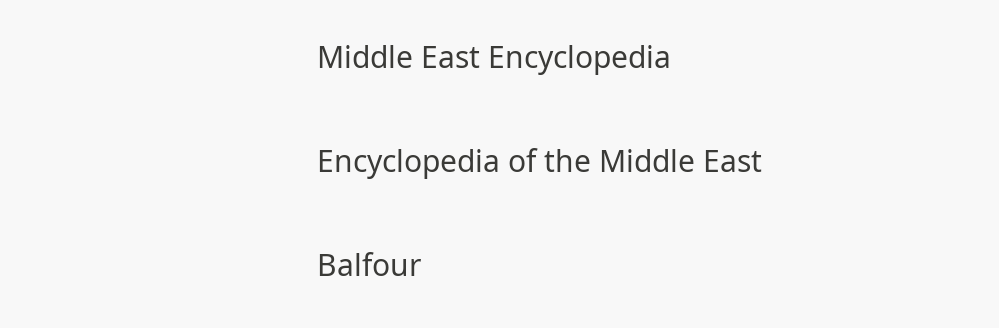Middle East Encyclopedia

Encyclopedia of the Middle East

Balfour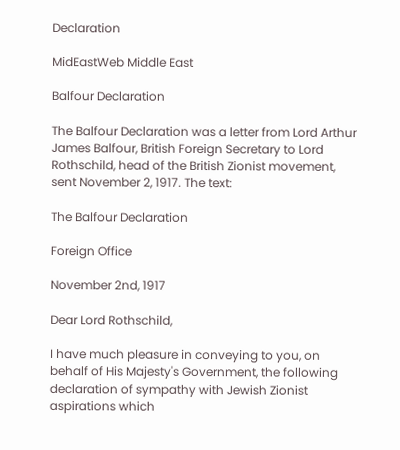Declaration

MidEastWeb Middle East

Balfour Declaration

The Balfour Declaration was a letter from Lord Arthur James Balfour, British Foreign Secretary to Lord Rothschild, head of the British Zionist movement, sent November 2, 1917. The text:

The Balfour Declaration

Foreign Office

November 2nd, 1917

Dear Lord Rothschild,

I have much pleasure in conveying to you, on behalf of His Majesty's Government, the following declaration of sympathy with Jewish Zionist aspirations which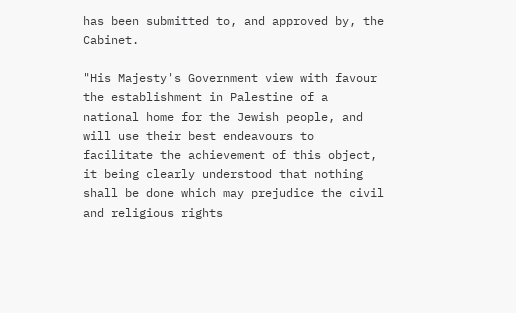has been submitted to, and approved by, the Cabinet.

"His Majesty's Government view with favour the establishment in Palestine of a national home for the Jewish people, and will use their best endeavours to facilitate the achievement of this object, it being clearly understood that nothing shall be done which may prejudice the civil and religious rights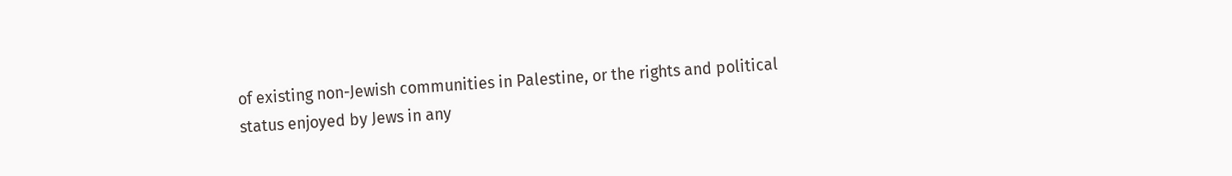of existing non-Jewish communities in Palestine, or the rights and political status enjoyed by Jews in any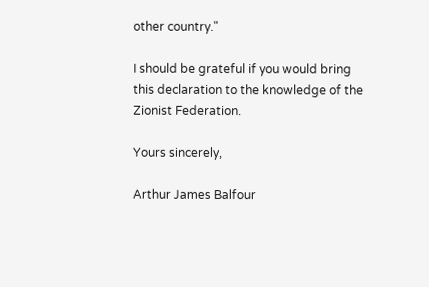other country."

I should be grateful if you would bring this declaration to the knowledge of the Zionist Federation.

Yours sincerely,

Arthur James Balfour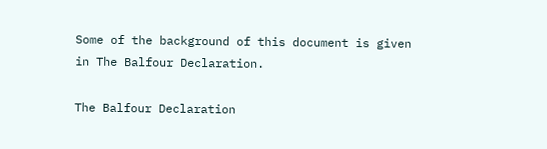Some of the background of this document is given in The Balfour Declaration.

The Balfour Declaration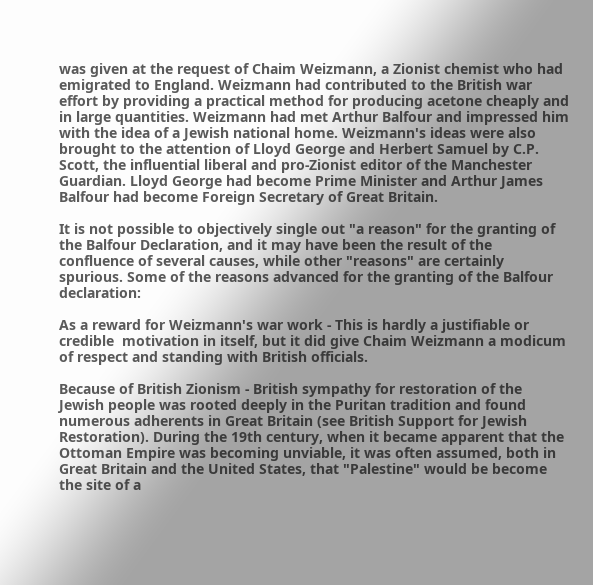was given at the request of Chaim Weizmann, a Zionist chemist who had emigrated to England. Weizmann had contributed to the British war effort by providing a practical method for producing acetone cheaply and in large quantities. Weizmann had met Arthur Balfour and impressed him with the idea of a Jewish national home. Weizmann's ideas were also brought to the attention of Lloyd George and Herbert Samuel by C.P. Scott, the influential liberal and pro-Zionist editor of the Manchester Guardian. Lloyd George had become Prime Minister and Arthur James Balfour had become Foreign Secretary of Great Britain.

It is not possible to objectively single out "a reason" for the granting of the Balfour Declaration, and it may have been the result of the confluence of several causes, while other "reasons" are certainly spurious. Some of the reasons advanced for the granting of the Balfour declaration:

As a reward for Weizmann's war work - This is hardly a justifiable or credible  motivation in itself, but it did give Chaim Weizmann a modicum of respect and standing with British officials.

Because of British Zionism - British sympathy for restoration of the Jewish people was rooted deeply in the Puritan tradition and found numerous adherents in Great Britain (see British Support for Jewish Restoration). During the 19th century, when it became apparent that the Ottoman Empire was becoming unviable, it was often assumed, both in Great Britain and the United States, that "Palestine" would be become the site of a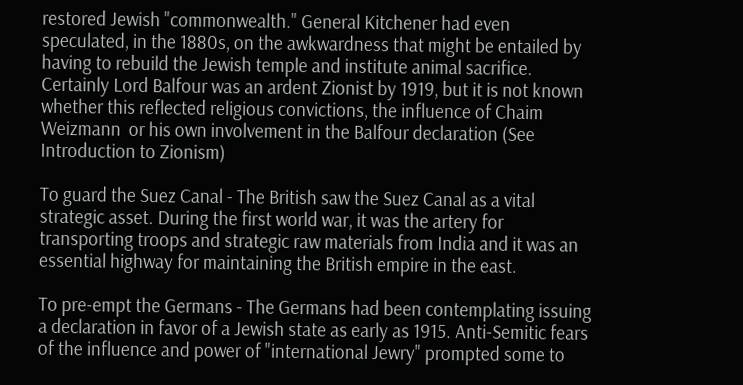restored Jewish "commonwealth." General Kitchener had even speculated, in the 1880s, on the awkwardness that might be entailed by having to rebuild the Jewish temple and institute animal sacrifice. Certainly Lord Balfour was an ardent Zionist by 1919, but it is not known whether this reflected religious convictions, the influence of Chaim Weizmann  or his own involvement in the Balfour declaration (See  Introduction to Zionism)

To guard the Suez Canal - The British saw the Suez Canal as a vital strategic asset. During the first world war, it was the artery for transporting troops and strategic raw materials from India and it was an essential highway for maintaining the British empire in the east.

To pre-empt the Germans - The Germans had been contemplating issuing a declaration in favor of a Jewish state as early as 1915. Anti-Semitic fears of the influence and power of "international Jewry" prompted some to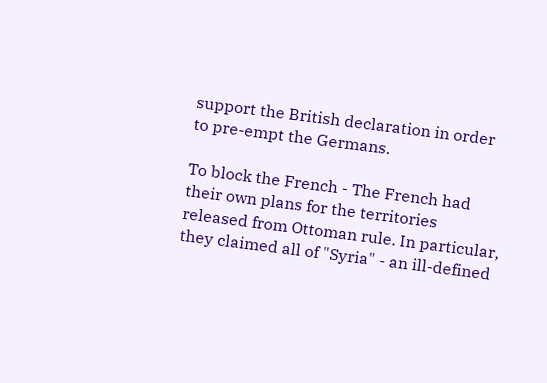support the British declaration in order to pre-empt the Germans.

To block the French - The French had their own plans for the territories released from Ottoman rule. In particular, they claimed all of "Syria" - an ill-defined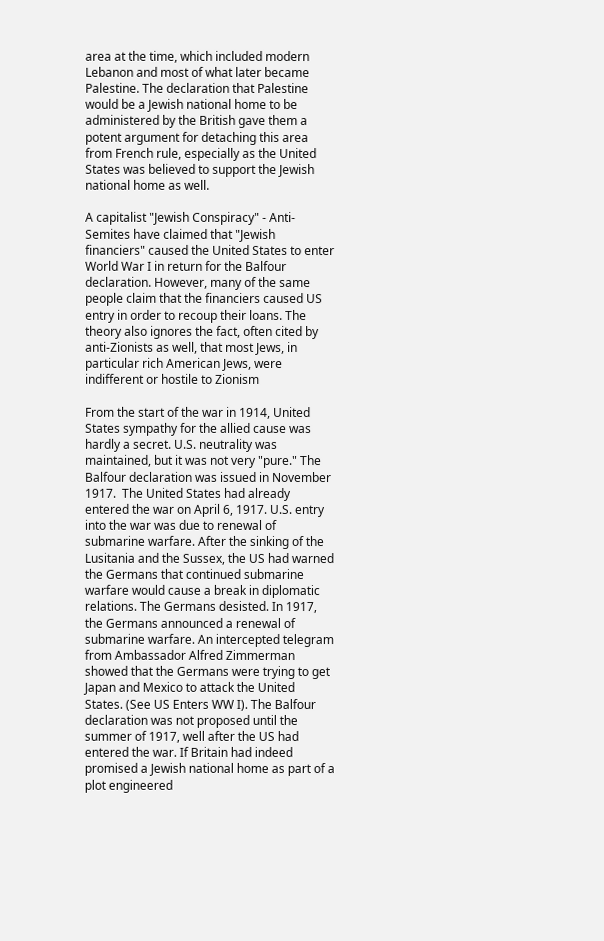area at the time, which included modern Lebanon and most of what later became Palestine. The declaration that Palestine would be a Jewish national home to be administered by the British gave them a potent argument for detaching this area from French rule, especially as the United States was believed to support the Jewish national home as well.

A capitalist "Jewish Conspiracy" - Anti-Semites have claimed that "Jewish financiers" caused the United States to enter World War I in return for the Balfour declaration. However, many of the same people claim that the financiers caused US entry in order to recoup their loans. The theory also ignores the fact, often cited by anti-Zionists as well, that most Jews, in particular rich American Jews, were indifferent or hostile to Zionism

From the start of the war in 1914, United States sympathy for the allied cause was hardly a secret. U.S. neutrality was maintained, but it was not very "pure." The Balfour declaration was issued in November 1917.  The United States had already entered the war on April 6, 1917. U.S. entry into the war was due to renewal of submarine warfare. After the sinking of the Lusitania and the Sussex, the US had warned the Germans that continued submarine warfare would cause a break in diplomatic relations. The Germans desisted. In 1917, the Germans announced a renewal of submarine warfare. An intercepted telegram from Ambassador Alfred Zimmerman showed that the Germans were trying to get Japan and Mexico to attack the United States. (See US Enters WW I). The Balfour declaration was not proposed until the summer of 1917, well after the US had entered the war. If Britain had indeed promised a Jewish national home as part of a plot engineered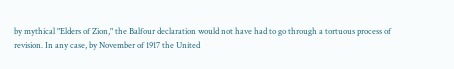by mythical "Elders of Zion," the Balfour declaration would not have had to go through a tortuous process of revision. In any case, by November of 1917 the United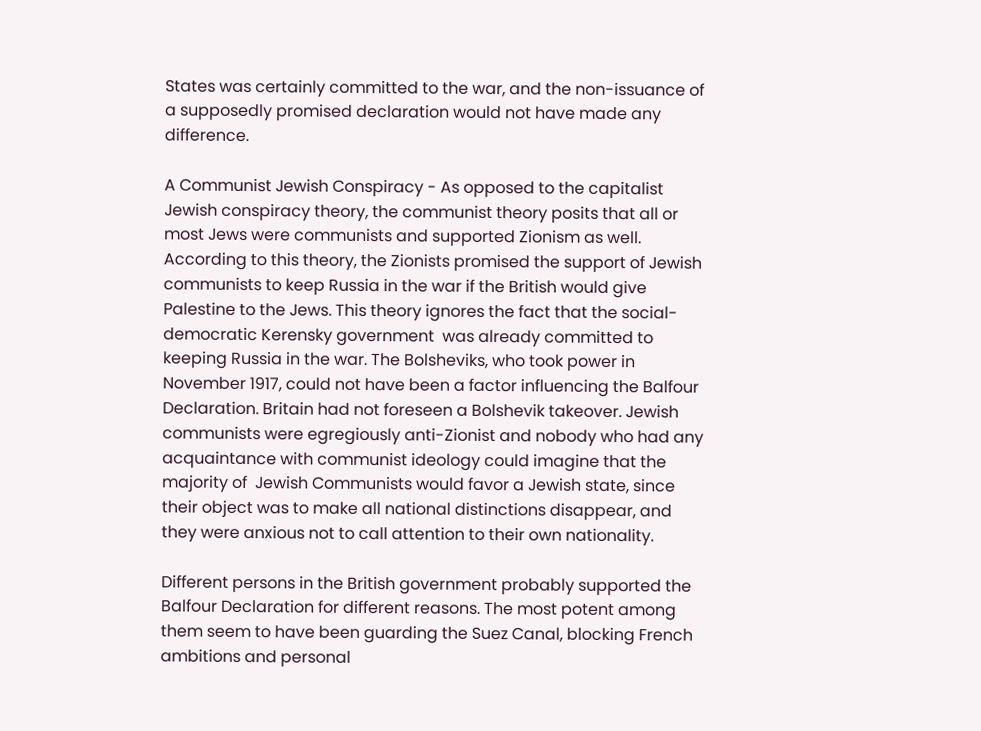States was certainly committed to the war, and the non-issuance of a supposedly promised declaration would not have made any difference.

A Communist Jewish Conspiracy - As opposed to the capitalist Jewish conspiracy theory, the communist theory posits that all or most Jews were communists and supported Zionism as well. According to this theory, the Zionists promised the support of Jewish communists to keep Russia in the war if the British would give Palestine to the Jews. This theory ignores the fact that the social-democratic Kerensky government  was already committed to keeping Russia in the war. The Bolsheviks, who took power in November 1917, could not have been a factor influencing the Balfour Declaration. Britain had not foreseen a Bolshevik takeover. Jewish communists were egregiously anti-Zionist and nobody who had any acquaintance with communist ideology could imagine that the majority of  Jewish Communists would favor a Jewish state, since their object was to make all national distinctions disappear, and they were anxious not to call attention to their own nationality.

Different persons in the British government probably supported the Balfour Declaration for different reasons. The most potent among them seem to have been guarding the Suez Canal, blocking French ambitions and personal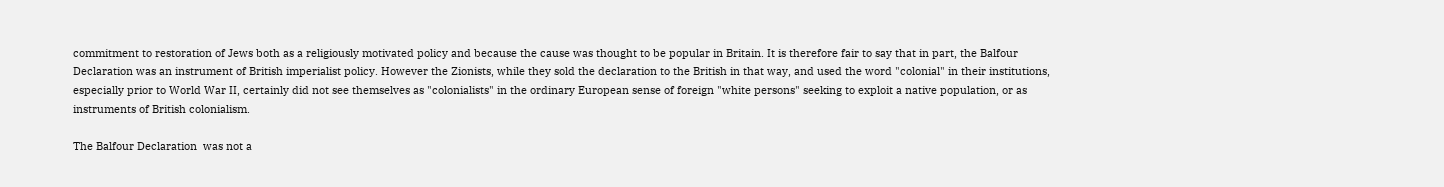commitment to restoration of Jews both as a religiously motivated policy and because the cause was thought to be popular in Britain. It is therefore fair to say that in part, the Balfour Declaration was an instrument of British imperialist policy. However the Zionists, while they sold the declaration to the British in that way, and used the word "colonial" in their institutions, especially prior to World War II, certainly did not see themselves as "colonialists" in the ordinary European sense of foreign "white persons" seeking to exploit a native population, or as instruments of British colonialism.

The Balfour Declaration  was not a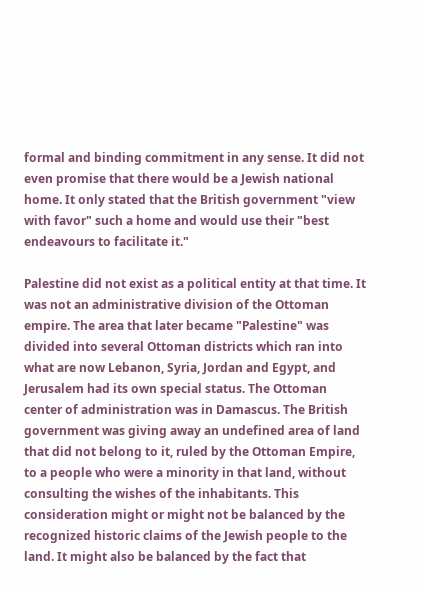formal and binding commitment in any sense. It did not even promise that there would be a Jewish national home. It only stated that the British government "view with favor" such a home and would use their "best endeavours to facilitate it."

Palestine did not exist as a political entity at that time. It was not an administrative division of the Ottoman empire. The area that later became "Palestine" was divided into several Ottoman districts which ran into what are now Lebanon, Syria, Jordan and Egypt, and Jerusalem had its own special status. The Ottoman center of administration was in Damascus. The British government was giving away an undefined area of land that did not belong to it, ruled by the Ottoman Empire, to a people who were a minority in that land, without consulting the wishes of the inhabitants. This consideration might or might not be balanced by the recognized historic claims of the Jewish people to the land. It might also be balanced by the fact that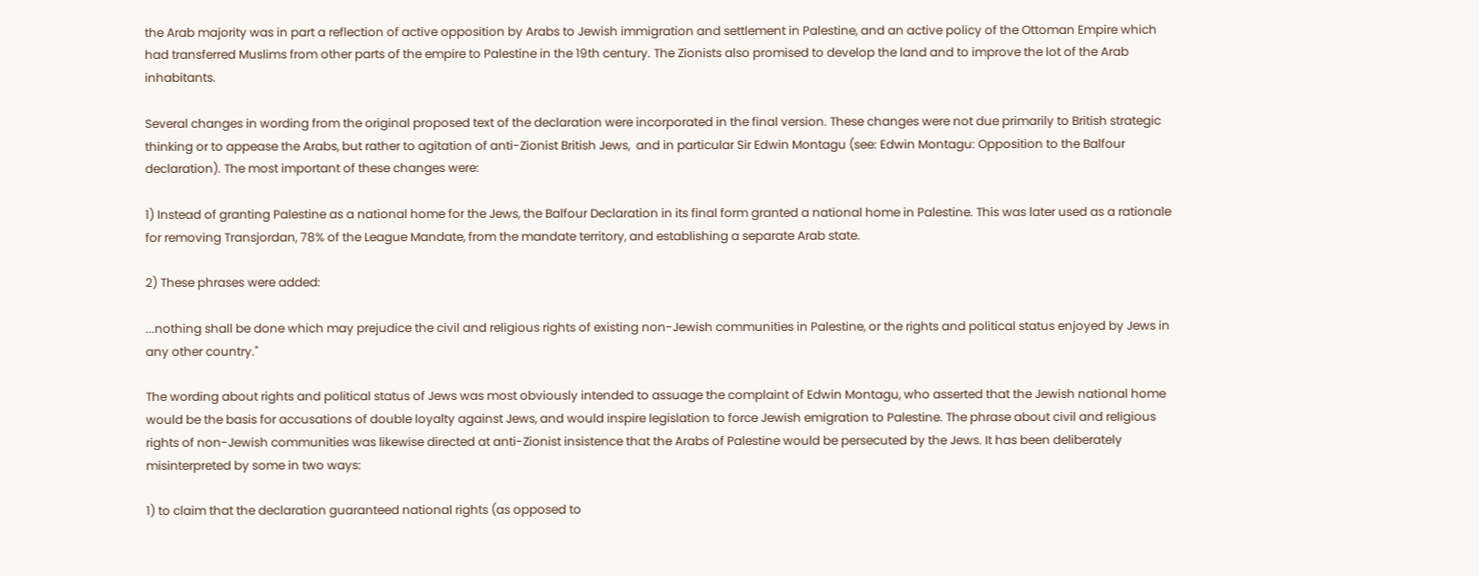the Arab majority was in part a reflection of active opposition by Arabs to Jewish immigration and settlement in Palestine, and an active policy of the Ottoman Empire which had transferred Muslims from other parts of the empire to Palestine in the 19th century. The Zionists also promised to develop the land and to improve the lot of the Arab inhabitants.

Several changes in wording from the original proposed text of the declaration were incorporated in the final version. These changes were not due primarily to British strategic thinking or to appease the Arabs, but rather to agitation of anti-Zionist British Jews,  and in particular Sir Edwin Montagu (see: Edwin Montagu: Opposition to the Balfour declaration). The most important of these changes were:

1) Instead of granting Palestine as a national home for the Jews, the Balfour Declaration in its final form granted a national home in Palestine. This was later used as a rationale for removing Transjordan, 78% of the League Mandate, from the mandate territory, and establishing a separate Arab state.

2) These phrases were added:

...nothing shall be done which may prejudice the civil and religious rights of existing non-Jewish communities in Palestine, or the rights and political status enjoyed by Jews in any other country."

The wording about rights and political status of Jews was most obviously intended to assuage the complaint of Edwin Montagu, who asserted that the Jewish national home would be the basis for accusations of double loyalty against Jews, and would inspire legislation to force Jewish emigration to Palestine. The phrase about civil and religious rights of non-Jewish communities was likewise directed at anti-Zionist insistence that the Arabs of Palestine would be persecuted by the Jews. It has been deliberately misinterpreted by some in two ways:

1) to claim that the declaration guaranteed national rights (as opposed to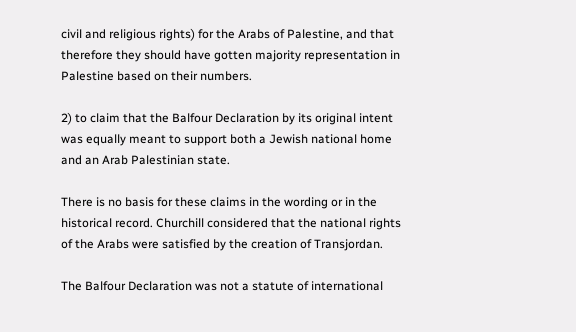civil and religious rights) for the Arabs of Palestine, and that therefore they should have gotten majority representation in Palestine based on their numbers.

2) to claim that the Balfour Declaration by its original intent was equally meant to support both a Jewish national home and an Arab Palestinian state.

There is no basis for these claims in the wording or in the historical record. Churchill considered that the national rights of the Arabs were satisfied by the creation of Transjordan.

The Balfour Declaration was not a statute of international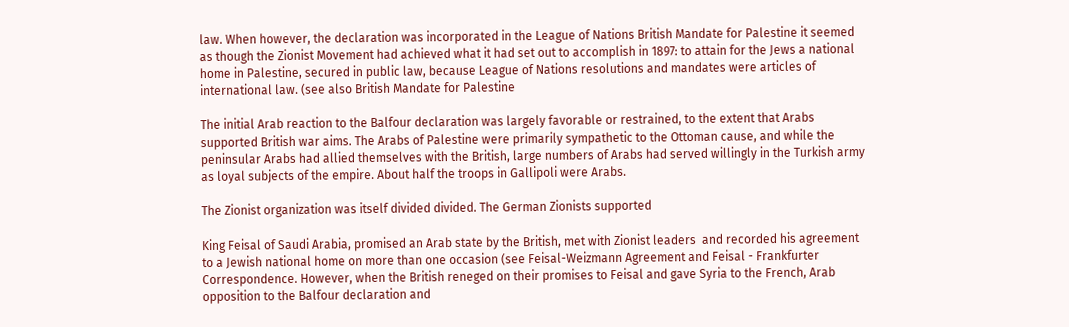law. When however, the declaration was incorporated in the League of Nations British Mandate for Palestine it seemed as though the Zionist Movement had achieved what it had set out to accomplish in 1897: to attain for the Jews a national home in Palestine, secured in public law, because League of Nations resolutions and mandates were articles of international law. (see also British Mandate for Palestine

The initial Arab reaction to the Balfour declaration was largely favorable or restrained, to the extent that Arabs supported British war aims. The Arabs of Palestine were primarily sympathetic to the Ottoman cause, and while the peninsular Arabs had allied themselves with the British, large numbers of Arabs had served willingly in the Turkish army as loyal subjects of the empire. About half the troops in Gallipoli were Arabs.

The Zionist organization was itself divided divided. The German Zionists supported

King Feisal of Saudi Arabia, promised an Arab state by the British, met with Zionist leaders  and recorded his agreement to a Jewish national home on more than one occasion (see Feisal-Weizmann Agreement and Feisal - Frankfurter Correspondence. However, when the British reneged on their promises to Feisal and gave Syria to the French, Arab opposition to the Balfour declaration and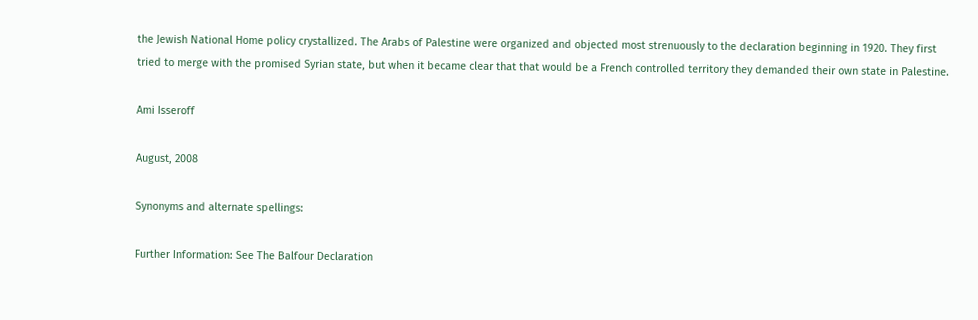the Jewish National Home policy crystallized. The Arabs of Palestine were organized and objected most strenuously to the declaration beginning in 1920. They first tried to merge with the promised Syrian state, but when it became clear that that would be a French controlled territory they demanded their own state in Palestine.

Ami Isseroff

August, 2008

Synonyms and alternate spellings:

Further Information: See The Balfour Declaration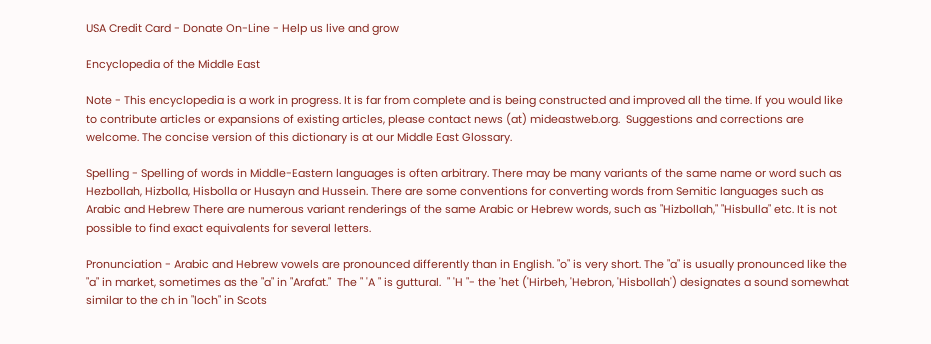USA Credit Card - Donate On-Line - Help us live and grow

Encyclopedia of the Middle East

Note - This encyclopedia is a work in progress. It is far from complete and is being constructed and improved all the time. If you would like to contribute articles or expansions of existing articles, please contact news (at) mideastweb.org.  Suggestions and corrections are welcome. The concise version of this dictionary is at our Middle East Glossary.

Spelling - Spelling of words in Middle-Eastern languages is often arbitrary. There may be many variants of the same name or word such as Hezbollah, Hizbolla, Hisbolla or Husayn and Hussein. There are some conventions for converting words from Semitic languages such as Arabic and Hebrew There are numerous variant renderings of the same Arabic or Hebrew words, such as "Hizbollah," "Hisbulla" etc. It is not possible to find exact equivalents for several letters.

Pronunciation - Arabic and Hebrew vowels are pronounced differently than in English. "o" is very short. The "a" is usually pronounced like the "a" in market, sometimes as the "a" in "Arafat."  The " 'A " is guttural.  " 'H "- the 'het ('Hirbeh, 'Hebron, 'Hisbollah') designates a sound somewhat similar to the ch in "loch" in Scots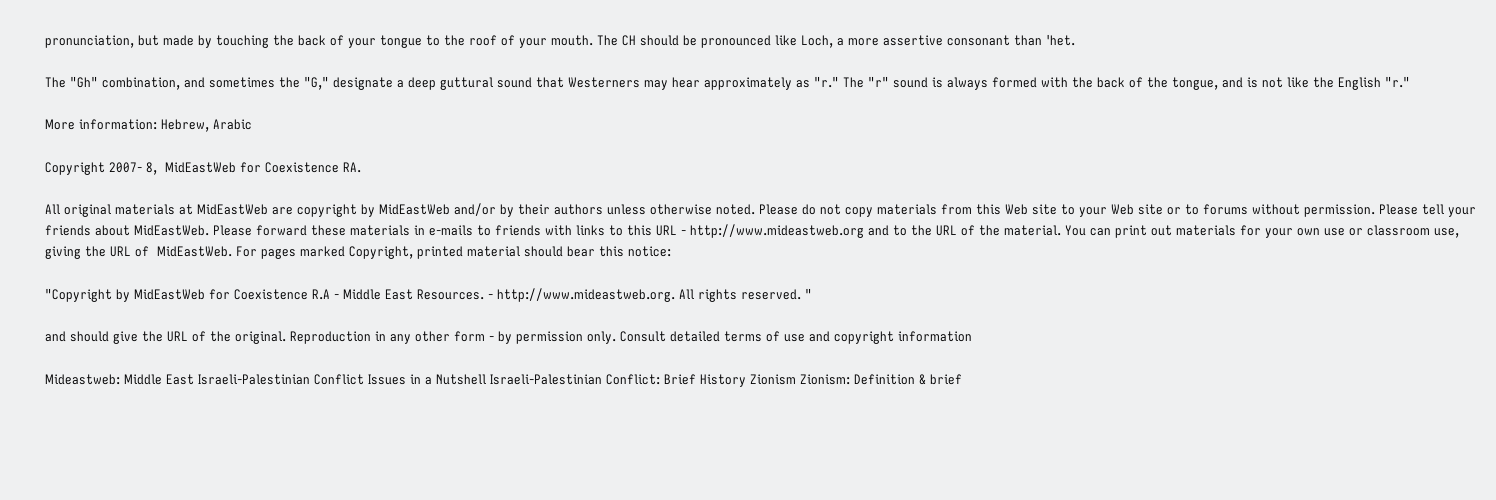pronunciation, but made by touching the back of your tongue to the roof of your mouth. The CH should be pronounced like Loch, a more assertive consonant than 'het.

The "Gh" combination, and sometimes the "G," designate a deep guttural sound that Westerners may hear approximately as "r." The "r" sound is always formed with the back of the tongue, and is not like the English "r."

More information: Hebrew, Arabic

Copyright 2007- 8,  MidEastWeb for Coexistence RA.

All original materials at MidEastWeb are copyright by MidEastWeb and/or by their authors unless otherwise noted. Please do not copy materials from this Web site to your Web site or to forums without permission. Please tell your friends about MidEastWeb. Please forward these materials in e-mails to friends with links to this URL - http://www.mideastweb.org and to the URL of the material. You can print out materials for your own use or classroom use, giving the URL of  MidEastWeb. For pages marked Copyright, printed material should bear this notice:

"Copyright by MidEastWeb for Coexistence R.A - Middle East Resources. - http://www.mideastweb.org. All rights reserved. "

and should give the URL of the original. Reproduction in any other form - by permission only. Consult detailed terms of use and copyright information

Mideastweb: Middle East Israeli-Palestinian Conflict Issues in a Nutshell Israeli-Palestinian Conflict: Brief History Zionism Zionism: Definition & brief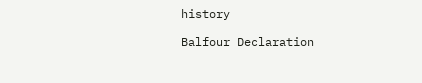history

Balfour Declaration